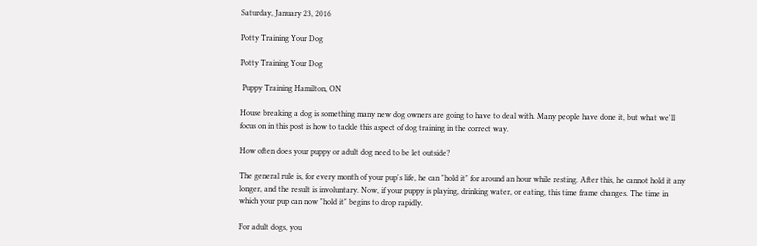Saturday, January 23, 2016

Potty Training Your Dog

Potty Training Your Dog

 Puppy Training Hamilton, ON

House breaking a dog is something many new dog owners are going to have to deal with. Many people have done it, but what we'll focus on in this post is how to tackle this aspect of dog training in the correct way.

How often does your puppy or adult dog need to be let outside?

The general rule is, for every month of your pup's life, he can "hold it" for around an hour while resting. After this, he cannot hold it any longer, and the result is involuntary. Now, if your puppy is playing, drinking water, or eating, this time frame changes. The time in which your pup can now "hold it" begins to drop rapidly.

For adult dogs, you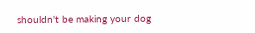shouldn't be making your dog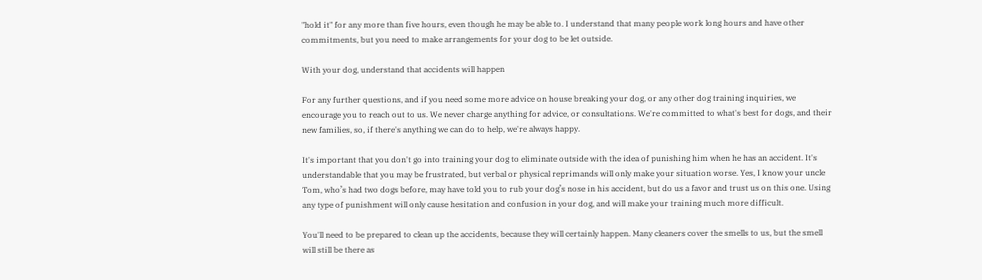"hold it" for any more than five hours, even though he may be able to. I understand that many people work long hours and have other commitments, but you need to make arrangements for your dog to be let outside.

With your dog, understand that accidents will happen

For any further questions, and if you need some more advice on house breaking your dog, or any other dog training inquiries, we encourage you to reach out to us. We never charge anything for advice, or consultations. We're committed to what's best for dogs, and their new families, so, if there's anything we can do to help, we're always happy.

It's important that you don't go into training your dog to eliminate outside with the idea of punishing him when he has an accident. It's understandable that you may be frustrated, but verbal or physical reprimands will only make your situation worse. Yes, I know your uncle Tom, who’s had two dogs before, may have told you to rub your dog’s nose in his accident, but do us a favor and trust us on this one. Using any type of punishment will only cause hesitation and confusion in your dog, and will make your training much more difficult.

You'll need to be prepared to clean up the accidents, because they will certainly happen. Many cleaners cover the smells to us, but the smell will still be there as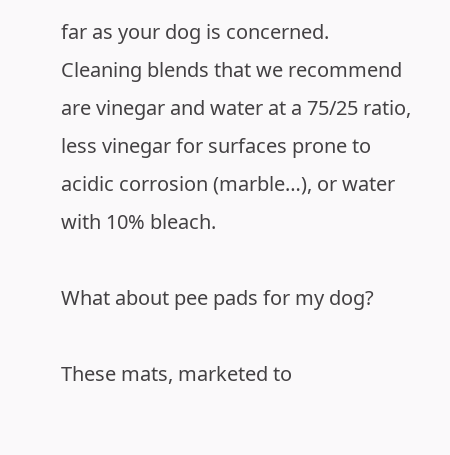far as your dog is concerned. Cleaning blends that we recommend are vinegar and water at a 75/25 ratio, less vinegar for surfaces prone to acidic corrosion (marble…), or water with 10% bleach.

What about pee pads for my dog?

These mats, marketed to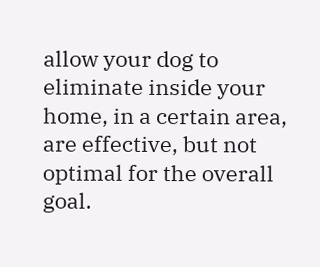allow your dog to eliminate inside your home, in a certain area, are effective, but not optimal for the overall goal.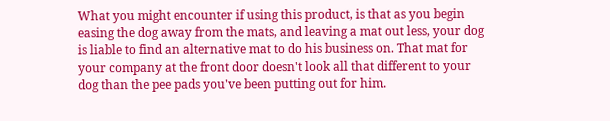What you might encounter if using this product, is that as you begin easing the dog away from the mats, and leaving a mat out less, your dog is liable to find an alternative mat to do his business on. That mat for your company at the front door doesn't look all that different to your dog than the pee pads you've been putting out for him.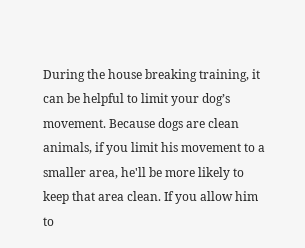During the house breaking training, it can be helpful to limit your dog’s movement. Because dogs are clean animals, if you limit his movement to a smaller area, he'll be more likely to keep that area clean. If you allow him to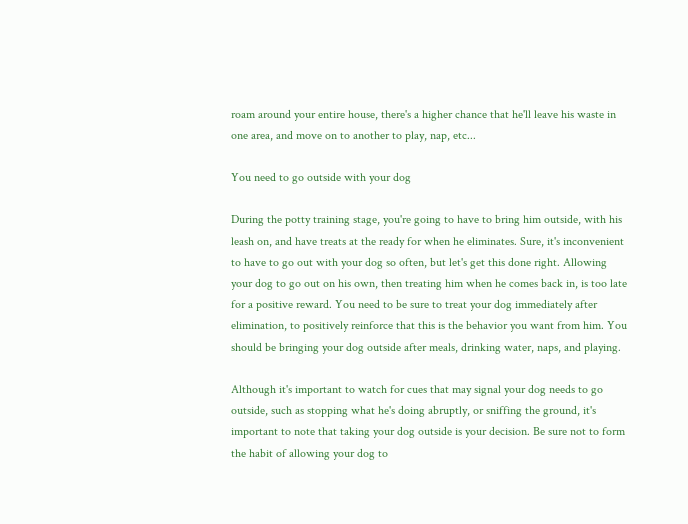roam around your entire house, there's a higher chance that he'll leave his waste in one area, and move on to another to play, nap, etc...

You need to go outside with your dog

During the potty training stage, you're going to have to bring him outside, with his leash on, and have treats at the ready for when he eliminates. Sure, it's inconvenient to have to go out with your dog so often, but let's get this done right. Allowing your dog to go out on his own, then treating him when he comes back in, is too late for a positive reward. You need to be sure to treat your dog immediately after elimination, to positively reinforce that this is the behavior you want from him. You should be bringing your dog outside after meals, drinking water, naps, and playing.

Although it's important to watch for cues that may signal your dog needs to go outside, such as stopping what he's doing abruptly, or sniffing the ground, it's important to note that taking your dog outside is your decision. Be sure not to form the habit of allowing your dog to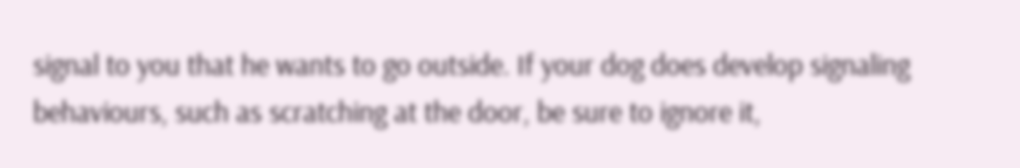signal to you that he wants to go outside. If your dog does develop signaling behaviours, such as scratching at the door, be sure to ignore it,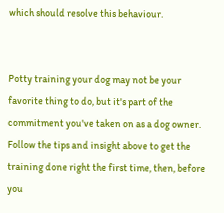which should resolve this behaviour.


Potty training your dog may not be your favorite thing to do, but it's part of the commitment you've taken on as a dog owner. Follow the tips and insight above to get the training done right the first time, then, before you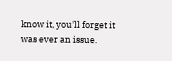know it, you'll forget it was ever an issue.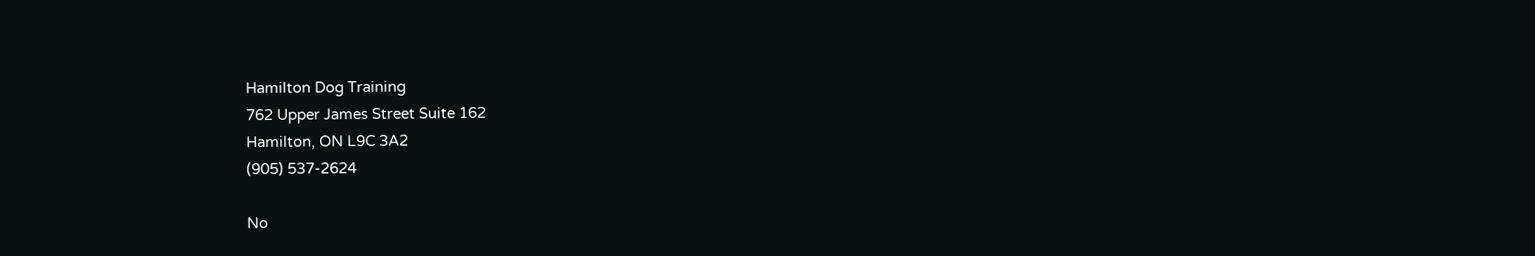Hamilton Dog Training
762 Upper James Street Suite 162
Hamilton, ON L9C 3A2
(905) 537-2624

No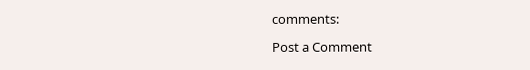comments:

Post a Comment